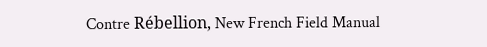Contre Rébellion, New French Field Manual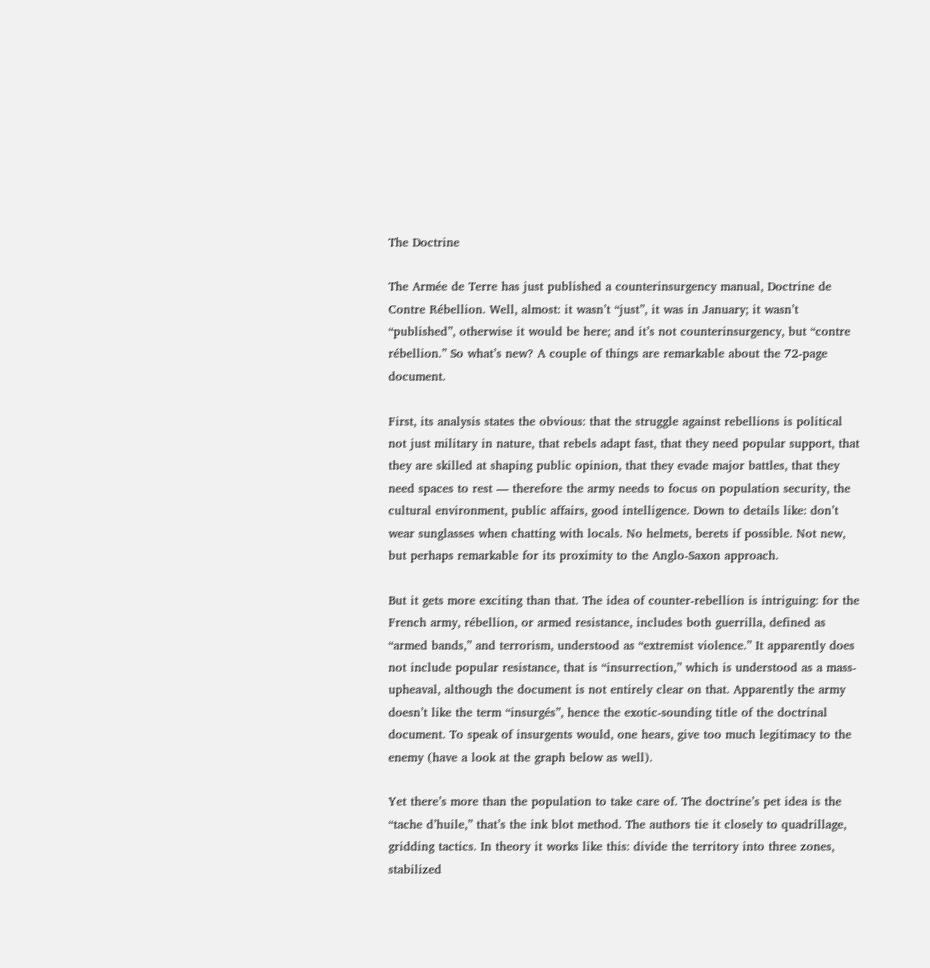The Doctrine

The Armée de Terre has just published a counterinsurgency manual, Doctrine de Contre Rébellion. Well, almost: it wasn’t “just”, it was in January; it wasn’t “published”, otherwise it would be here; and it’s not counterinsurgency, but “contre rébellion.” So what’s new? A couple of things are remarkable about the 72-page document.

First, its analysis states the obvious: that the struggle against rebellions is political not just military in nature, that rebels adapt fast, that they need popular support, that they are skilled at shaping public opinion, that they evade major battles, that they need spaces to rest — therefore the army needs to focus on population security, the cultural environment, public affairs, good intelligence. Down to details like: don’t wear sunglasses when chatting with locals. No helmets, berets if possible. Not new, but perhaps remarkable for its proximity to the Anglo-Saxon approach.

But it gets more exciting than that. The idea of counter-rebellion is intriguing: for the French army, rébellion, or armed resistance, includes both guerrilla, defined as “armed bands,” and terrorism, understood as “extremist violence.” It apparently does not include popular resistance, that is “insurrection,” which is understood as a mass-upheaval, although the document is not entirely clear on that. Apparently the army doesn’t like the term “insurgés”, hence the exotic-sounding title of the doctrinal document. To speak of insurgents would, one hears, give too much legitimacy to the enemy (have a look at the graph below as well).

Yet there’s more than the population to take care of. The doctrine’s pet idea is the “tache d’huile,” that’s the ink blot method. The authors tie it closely to quadrillage, gridding tactics. In theory it works like this: divide the territory into three zones, stabilized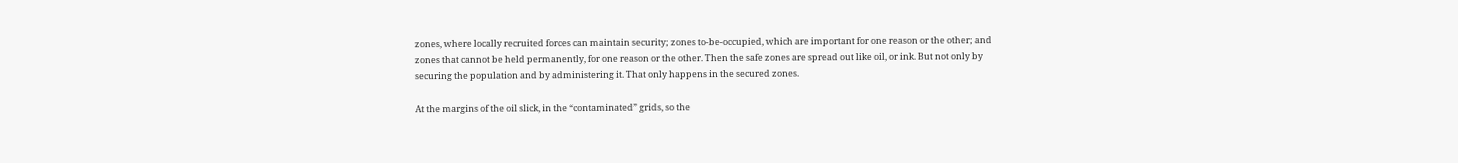zones, where locally recruited forces can maintain security; zones to-be-occupied, which are important for one reason or the other; and zones that cannot be held permanently, for one reason or the other. Then the safe zones are spread out like oil, or ink. But not only by securing the population and by administering it. That only happens in the secured zones.

At the margins of the oil slick, in the “contaminated” grids, so the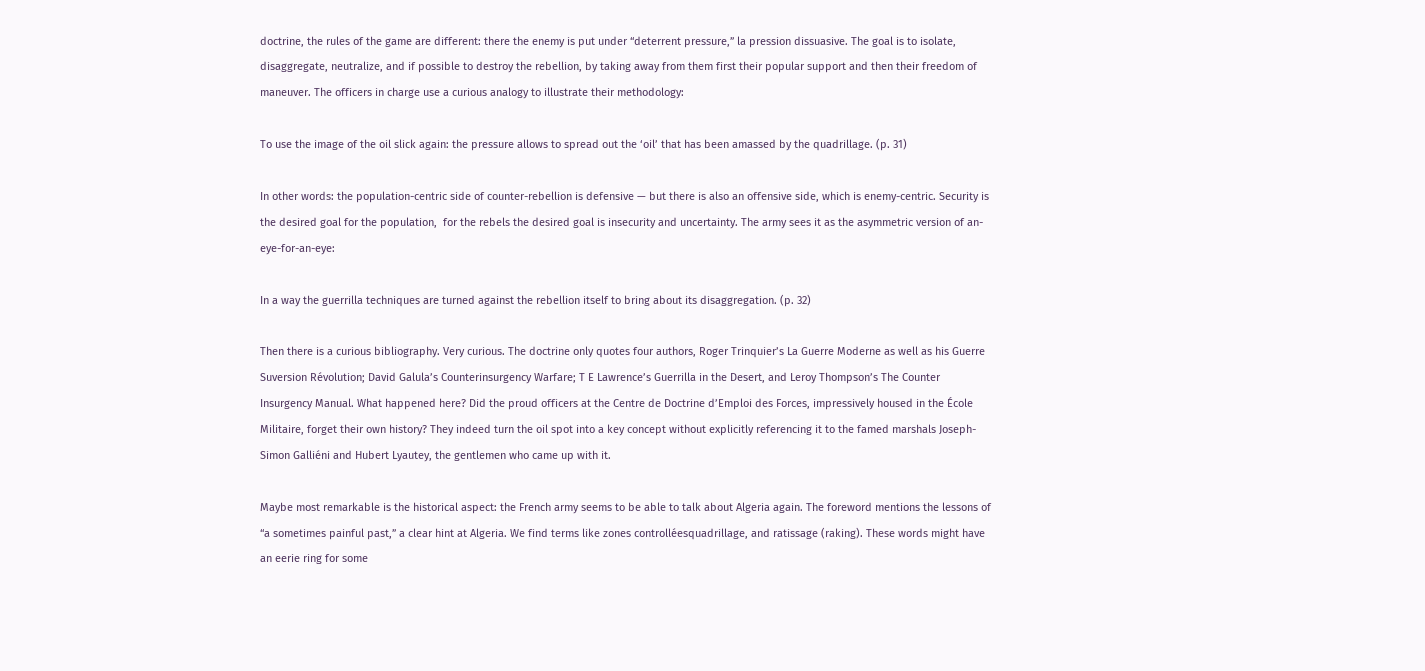doctrine, the rules of the game are different: there the enemy is put under “deterrent pressure,” la pression dissuasive. The goal is to isolate, disaggregate, neutralize, and if possible to destroy the rebellion, by taking away from them first their popular support and then their freedom of maneuver. The officers in charge use a curious analogy to illustrate their methodology:

To use the image of the oil slick again: the pressure allows to spread out the ‘oil’ that has been amassed by the quadrillage. (p. 31)

In other words: the population-centric side of counter-rebellion is defensive — but there is also an offensive side, which is enemy-centric. Security is the desired goal for the population,  for the rebels the desired goal is insecurity and uncertainty. The army sees it as the asymmetric version of an-eye-for-an-eye:

In a way the guerrilla techniques are turned against the rebellion itself to bring about its disaggregation. (p. 32)

Then there is a curious bibliography. Very curious. The doctrine only quotes four authors, Roger Trinquier’s La Guerre Moderne as well as his Guerre Suversion Révolution; David Galula’s Counterinsurgency Warfare; T E Lawrence’s Guerrilla in the Desert, and Leroy Thompson’s The Counter Insurgency Manual. What happened here? Did the proud officers at the Centre de Doctrine d’Emploi des Forces, impressively housed in the École Militaire, forget their own history? They indeed turn the oil spot into a key concept without explicitly referencing it to the famed marshals Joseph-Simon Galliéni and Hubert Lyautey, the gentlemen who came up with it.

Maybe most remarkable is the historical aspect: the French army seems to be able to talk about Algeria again. The foreword mentions the lessons of “a sometimes painful past,” a clear hint at Algeria. We find terms like zones controlléesquadrillage, and ratissage (raking). These words might have an eerie ring for some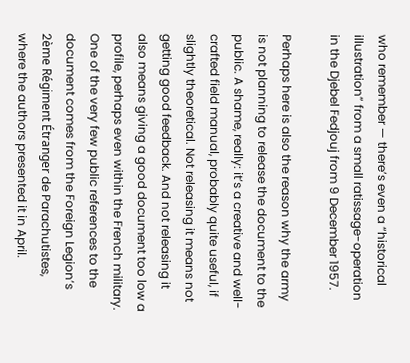who remember — there’s even a “historical illustration” from a small ratissage-operation in the Djebel Fedjouj from 9 December 1957.

Perhaps here is also the reason why the army is not planning to release the document to the public. A shame, really: it’s a creative and well-crafted field manual, probably quite useful, if slightly theoretical. Not releasing it means not getting good feedback. And not releasing it also means giving a good document too low a profile, perhaps even within the French military. One of the very few public references to the document comes from the Foreign Legion’s 2ème Régiment Étranger de Parachutistes, where the authors presented it in April.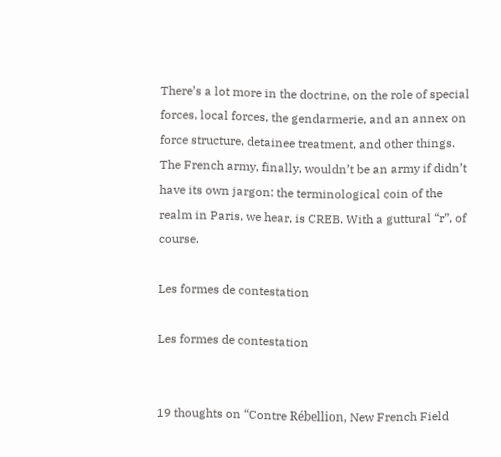There’s a lot more in the doctrine, on the role of special forces, local forces, the gendarmerie, and an annex on force structure, detainee treatment, and other things. The French army, finally, wouldn’t be an army if didn’t have its own jargon: the terminological coin of the realm in Paris, we hear, is CREB. With a guttural “r”, of course.

Les formes de contestation

Les formes de contestation


19 thoughts on “Contre Rébellion, New French Field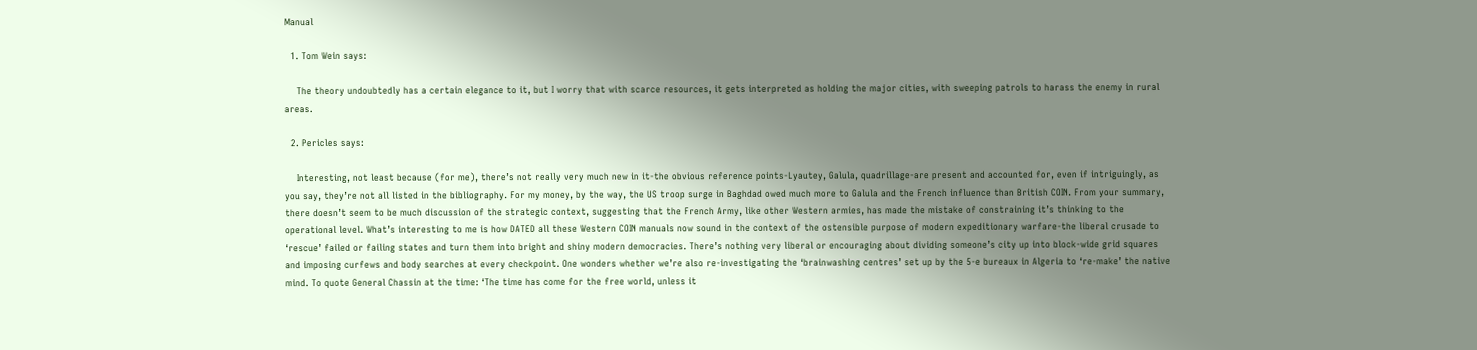Manual

  1. Tom Wein says:

    The theory undoubtedly has a certain elegance to it, but I worry that with scarce resources, it gets interpreted as holding the major cities, with sweeping patrols to harass the enemy in rural areas.

  2. Pericles says:

    Interesting, not least because (for me), there’s not really very much new in it-the obvious reference points-Lyautey, Galula, quadrillage-are present and accounted for, even if intriguingly, as you say, they’re not all listed in the bibliography. For my money, by the way, the US troop surge in Baghdad owed much more to Galula and the French influence than British COIN. From your summary, there doesn’t seem to be much discussion of the strategic context, suggesting that the French Army, like other Western armies, has made the mistake of constraining it’s thinking to the operational level. What’s interesting to me is how DATED all these Western COIN manuals now sound in the context of the ostensible purpose of modern expeditionary warfare-the liberal crusade to ‘rescue’ failed or failing states and turn them into bright and shiny modern democracies. There’s nothing very liberal or encouraging about dividing someone’s city up into block-wide grid squares and imposing curfews and body searches at every checkpoint. One wonders whether we’re also re-investigating the ‘brainwashing centres’ set up by the 5-e bureaux in Algeria to ‘re-make’ the native mind. To quote General Chassin at the time: ‘The time has come for the free world, unless it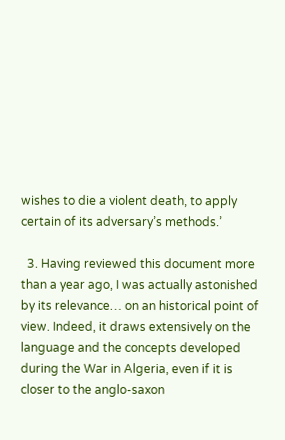wishes to die a violent death, to apply certain of its adversary’s methods.’

  3. Having reviewed this document more than a year ago, I was actually astonished by its relevance… on an historical point of view. Indeed, it draws extensively on the language and the concepts developed during the War in Algeria, even if it is closer to the anglo-saxon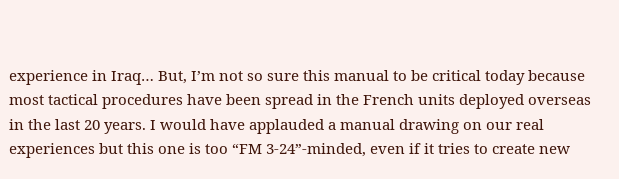experience in Iraq… But, I’m not so sure this manual to be critical today because most tactical procedures have been spread in the French units deployed overseas in the last 20 years. I would have applauded a manual drawing on our real experiences but this one is too “FM 3-24”-minded, even if it tries to create new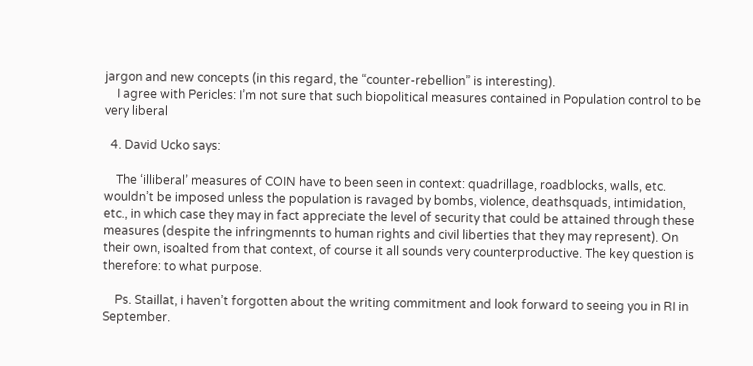jargon and new concepts (in this regard, the “counter-rebellion” is interesting).
    I agree with Pericles: I’m not sure that such biopolitical measures contained in Population control to be very liberal

  4. David Ucko says:

    The ‘illiberal’ measures of COIN have to been seen in context: quadrillage, roadblocks, walls, etc. wouldn’t be imposed unless the population is ravaged by bombs, violence, deathsquads, intimidation, etc., in which case they may in fact appreciate the level of security that could be attained through these measures (despite the infringmennts to human rights and civil liberties that they may represent). On their own, isoalted from that context, of course it all sounds very counterproductive. The key question is therefore: to what purpose.

    Ps. Staillat, i haven’t forgotten about the writing commitment and look forward to seeing you in RI in September.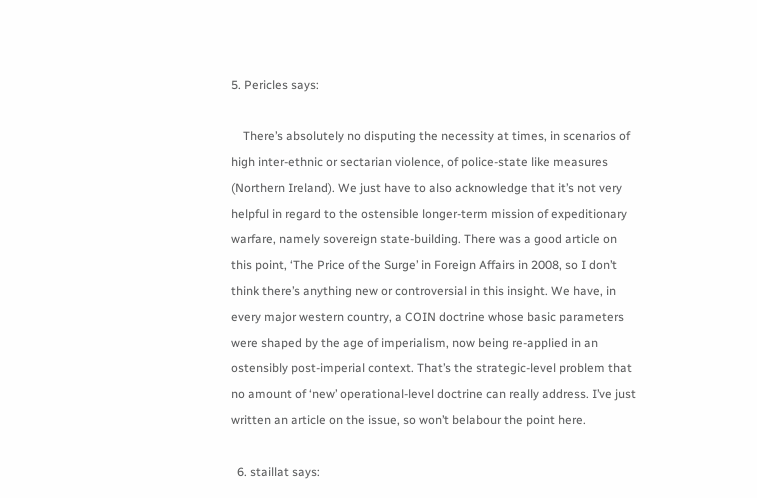5. Pericles says:

    There’s absolutely no disputing the necessity at times, in scenarios of high inter-ethnic or sectarian violence, of police-state like measures (Northern Ireland). We just have to also acknowledge that it’s not very helpful in regard to the ostensible longer-term mission of expeditionary warfare, namely sovereign state-building. There was a good article on this point, ‘The Price of the Surge’ in Foreign Affairs in 2008, so I don’t think there’s anything new or controversial in this insight. We have, in every major western country, a COIN doctrine whose basic parameters were shaped by the age of imperialism, now being re-applied in an ostensibly post-imperial context. That’s the strategic-level problem that no amount of ‘new’ operational-level doctrine can really address. I’ve just written an article on the issue, so won’t belabour the point here.

  6. staillat says: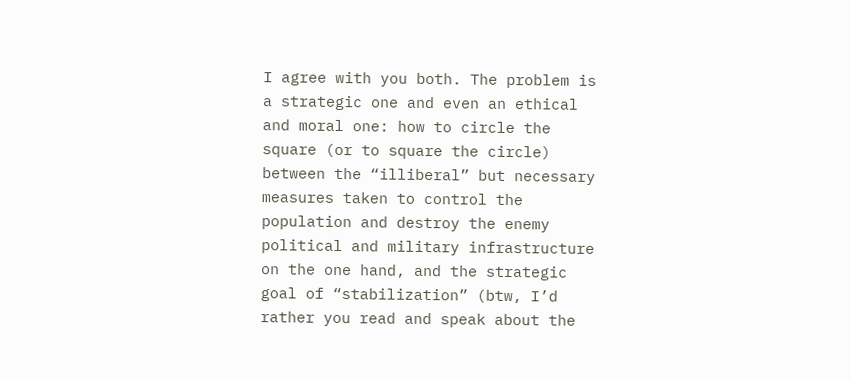I agree with you both. The problem is a strategic one and even an ethical and moral one: how to circle the square (or to square the circle) between the “illiberal” but necessary measures taken to control the population and destroy the enemy political and military infrastructure on the one hand, and the strategic goal of “stabilization” (btw, I’d rather you read and speak about the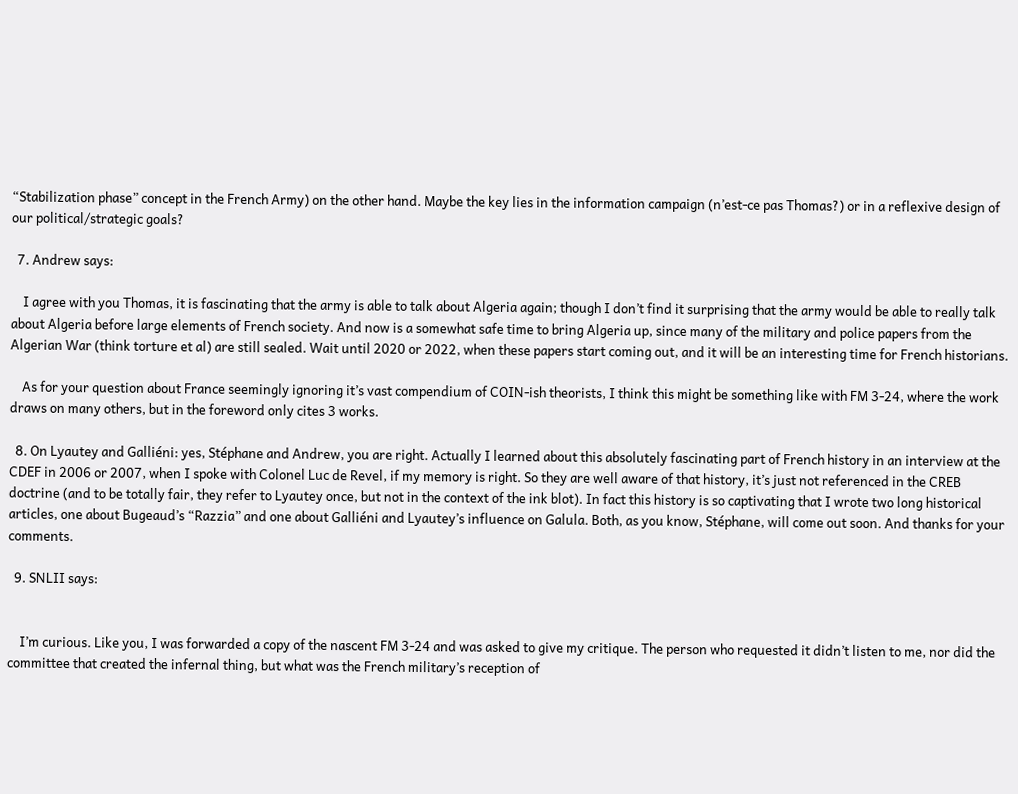“Stabilization phase” concept in the French Army) on the other hand. Maybe the key lies in the information campaign (n’est-ce pas Thomas?) or in a reflexive design of our political/strategic goals?

  7. Andrew says:

    I agree with you Thomas, it is fascinating that the army is able to talk about Algeria again; though I don’t find it surprising that the army would be able to really talk about Algeria before large elements of French society. And now is a somewhat safe time to bring Algeria up, since many of the military and police papers from the Algerian War (think torture et al) are still sealed. Wait until 2020 or 2022, when these papers start coming out, and it will be an interesting time for French historians.

    As for your question about France seemingly ignoring it’s vast compendium of COIN-ish theorists, I think this might be something like with FM 3-24, where the work draws on many others, but in the foreword only cites 3 works.

  8. On Lyautey and Galliéni: yes, Stéphane and Andrew, you are right. Actually I learned about this absolutely fascinating part of French history in an interview at the CDEF in 2006 or 2007, when I spoke with Colonel Luc de Revel, if my memory is right. So they are well aware of that history, it’s just not referenced in the CREB doctrine (and to be totally fair, they refer to Lyautey once, but not in the context of the ink blot). In fact this history is so captivating that I wrote two long historical articles, one about Bugeaud’s “Razzia” and one about Galliéni and Lyautey’s influence on Galula. Both, as you know, Stéphane, will come out soon. And thanks for your comments.

  9. SNLII says:


    I’m curious. Like you, I was forwarded a copy of the nascent FM 3-24 and was asked to give my critique. The person who requested it didn’t listen to me, nor did the committee that created the infernal thing, but what was the French military’s reception of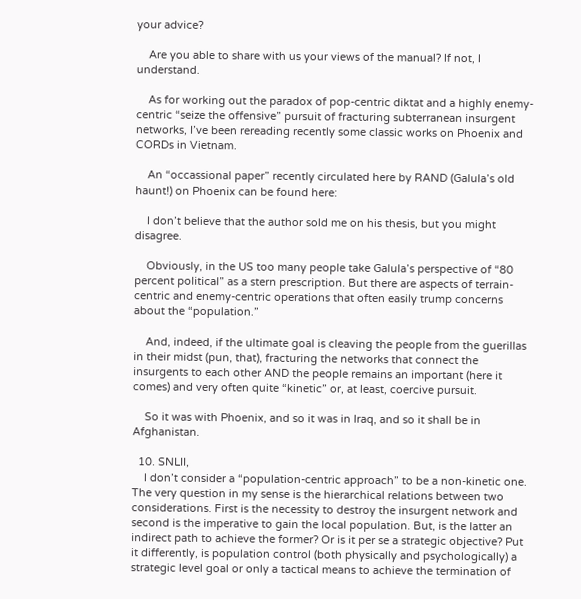your advice?

    Are you able to share with us your views of the manual? If not, I understand.

    As for working out the paradox of pop-centric diktat and a highly enemy-centric “seize the offensive” pursuit of fracturing subterranean insurgent networks, I’ve been rereading recently some classic works on Phoenix and CORDs in Vietnam.

    An “occassional paper” recently circulated here by RAND (Galula’s old haunt!) on Phoenix can be found here:

    I don’t believe that the author sold me on his thesis, but you might disagree.

    Obviously, in the US too many people take Galula’s perspective of “80 percent political” as a stern prescription. But there are aspects of terrain-centric and enemy-centric operations that often easily trump concerns about the “population.”

    And, indeed, if the ultimate goal is cleaving the people from the guerillas in their midst (pun, that), fracturing the networks that connect the insurgents to each other AND the people remains an important (here it comes) and very often quite “kinetic” or, at least, coercive pursuit.

    So it was with Phoenix, and so it was in Iraq, and so it shall be in Afghanistan.

  10. SNLII,
    I don’t consider a “population-centric approach” to be a non-kinetic one. The very question in my sense is the hierarchical relations between two considerations. First is the necessity to destroy the insurgent network and second is the imperative to gain the local population. But, is the latter an indirect path to achieve the former? Or is it per se a strategic objective? Put it differently, is population control (both physically and psychologically) a strategic level goal or only a tactical means to achieve the termination of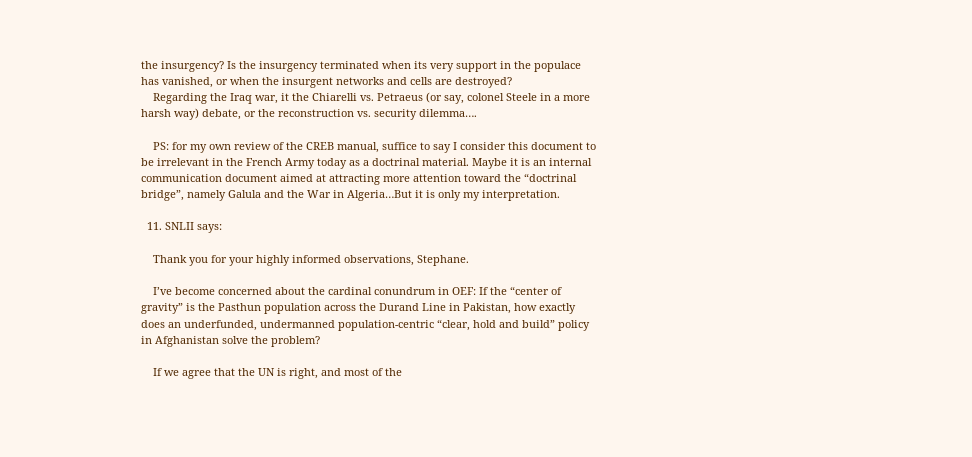the insurgency? Is the insurgency terminated when its very support in the populace has vanished, or when the insurgent networks and cells are destroyed?
    Regarding the Iraq war, it the Chiarelli vs. Petraeus (or say, colonel Steele in a more harsh way) debate, or the reconstruction vs. security dilemma….

    PS: for my own review of the CREB manual, suffice to say I consider this document to be irrelevant in the French Army today as a doctrinal material. Maybe it is an internal communication document aimed at attracting more attention toward the “doctrinal bridge”, namely Galula and the War in Algeria…But it is only my interpretation.

  11. SNLII says:

    Thank you for your highly informed observations, Stephane.

    I’ve become concerned about the cardinal conundrum in OEF: If the “center of gravity” is the Pasthun population across the Durand Line in Pakistan, how exactly does an underfunded, undermanned population-centric “clear, hold and build” policy in Afghanistan solve the problem?

    If we agree that the UN is right, and most of the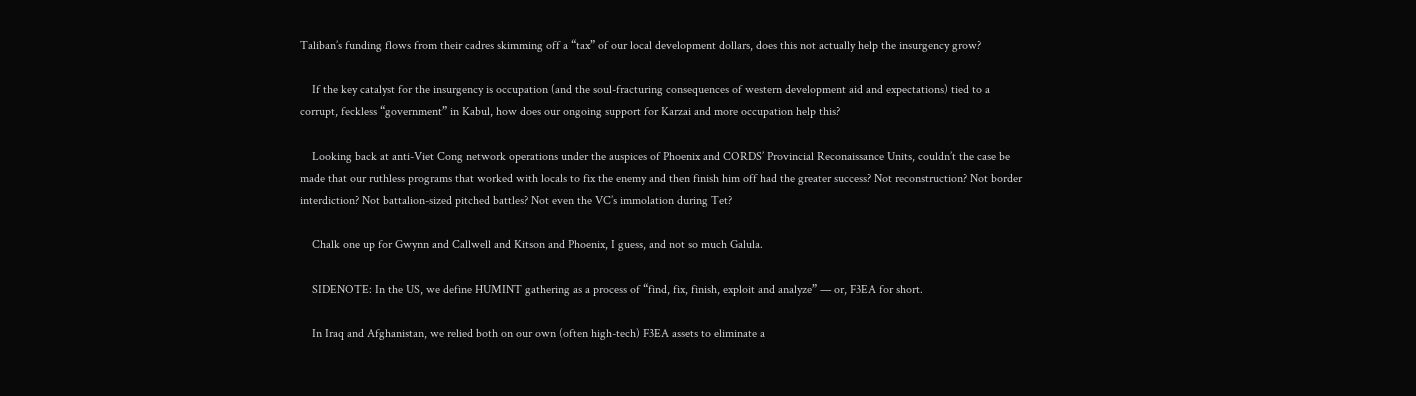Taliban’s funding flows from their cadres skimming off a “tax” of our local development dollars, does this not actually help the insurgency grow?

    If the key catalyst for the insurgency is occupation (and the soul-fracturing consequences of western development aid and expectations) tied to a corrupt, feckless “government” in Kabul, how does our ongoing support for Karzai and more occupation help this?

    Looking back at anti-Viet Cong network operations under the auspices of Phoenix and CORDS’ Provincial Reconaissance Units, couldn’t the case be made that our ruthless programs that worked with locals to fix the enemy and then finish him off had the greater success? Not reconstruction? Not border interdiction? Not battalion-sized pitched battles? Not even the VC’s immolation during Tet?

    Chalk one up for Gwynn and Callwell and Kitson and Phoenix, I guess, and not so much Galula.

    SIDENOTE: In the US, we define HUMINT gathering as a process of “find, fix, finish, exploit and analyze” — or, F3EA for short.

    In Iraq and Afghanistan, we relied both on our own (often high-tech) F3EA assets to eliminate a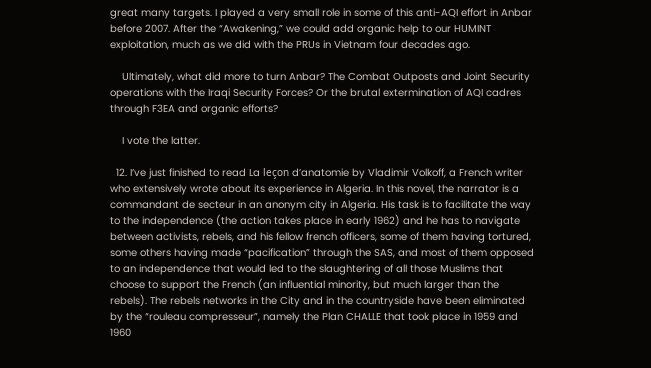great many targets. I played a very small role in some of this anti-AQI effort in Anbar before 2007. After the “Awakening,” we could add organic help to our HUMINT exploitation, much as we did with the PRUs in Vietnam four decades ago.

    Ultimately, what did more to turn Anbar? The Combat Outposts and Joint Security operations with the Iraqi Security Forces? Or the brutal extermination of AQI cadres through F3EA and organic efforts?

    I vote the latter.

  12. I’ve just finished to read La leçon d’anatomie by Vladimir Volkoff, a French writer who extensively wrote about its experience in Algeria. In this novel, the narrator is a commandant de secteur in an anonym city in Algeria. His task is to facilitate the way to the independence (the action takes place in early 1962) and he has to navigate between activists, rebels, and his fellow french officers, some of them having tortured, some others having made “pacification” through the SAS, and most of them opposed to an independence that would led to the slaughtering of all those Muslims that choose to support the French (an influential minority, but much larger than the rebels). The rebels networks in the City and in the countryside have been eliminated by the “rouleau compresseur”, namely the Plan CHALLE that took place in 1959 and 1960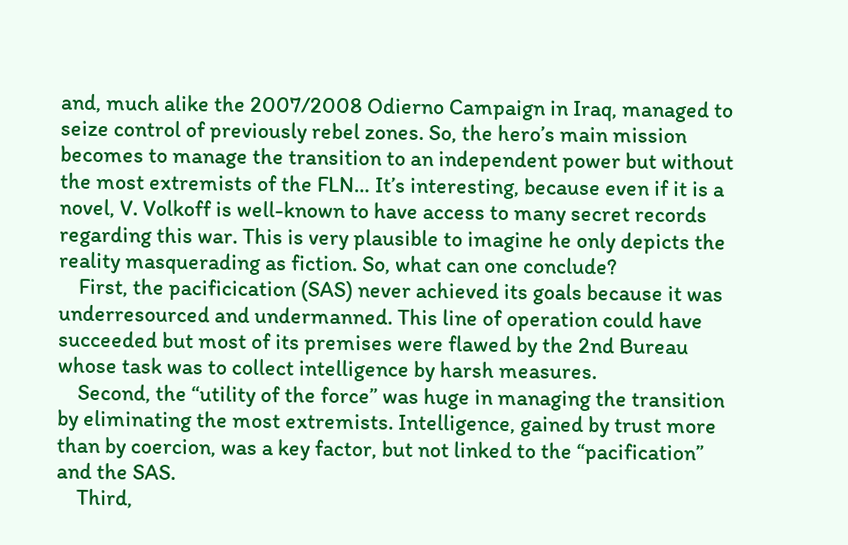and, much alike the 2007/2008 Odierno Campaign in Iraq, managed to seize control of previously rebel zones. So, the hero’s main mission becomes to manage the transition to an independent power but without the most extremists of the FLN… It’s interesting, because even if it is a novel, V. Volkoff is well-known to have access to many secret records regarding this war. This is very plausible to imagine he only depicts the reality masquerading as fiction. So, what can one conclude?
    First, the pacificication (SAS) never achieved its goals because it was underresourced and undermanned. This line of operation could have succeeded but most of its premises were flawed by the 2nd Bureau whose task was to collect intelligence by harsh measures.
    Second, the “utility of the force” was huge in managing the transition by eliminating the most extremists. Intelligence, gained by trust more than by coercion, was a key factor, but not linked to the “pacification” and the SAS.
    Third,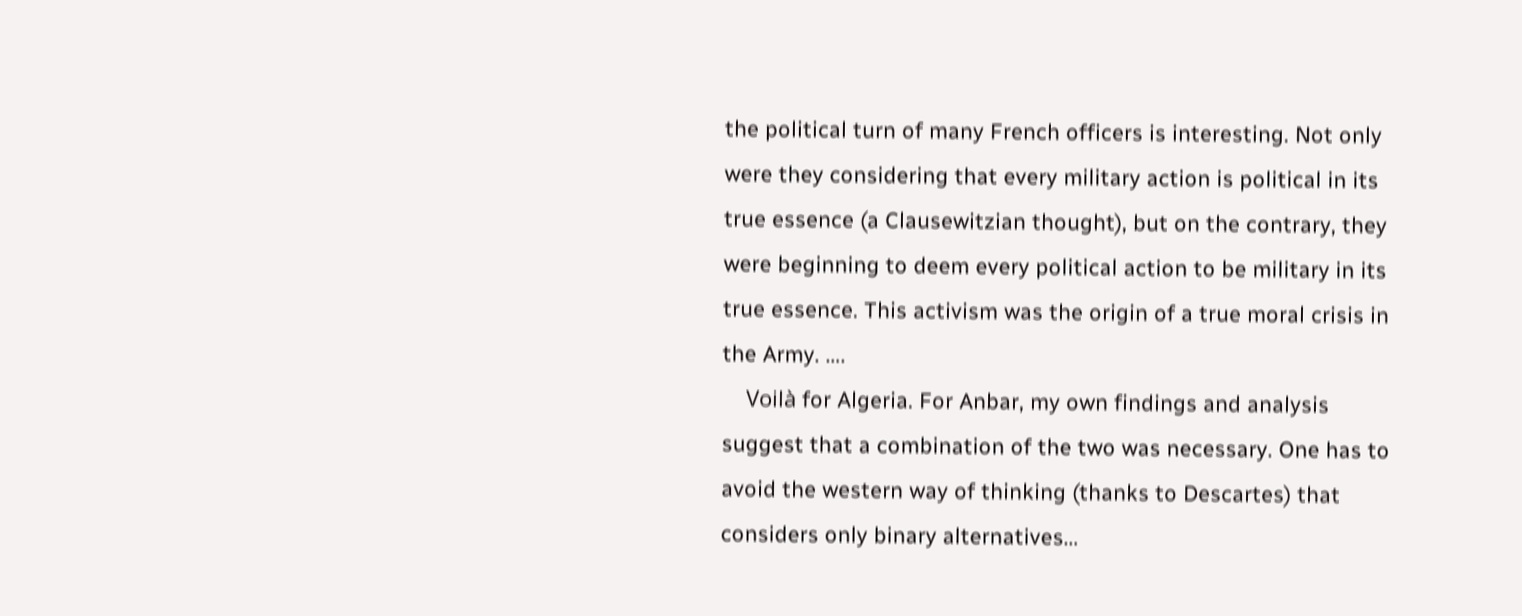the political turn of many French officers is interesting. Not only were they considering that every military action is political in its true essence (a Clausewitzian thought), but on the contrary, they were beginning to deem every political action to be military in its true essence. This activism was the origin of a true moral crisis in the Army. ….
    Voilà for Algeria. For Anbar, my own findings and analysis suggest that a combination of the two was necessary. One has to avoid the western way of thinking (thanks to Descartes) that considers only binary alternatives…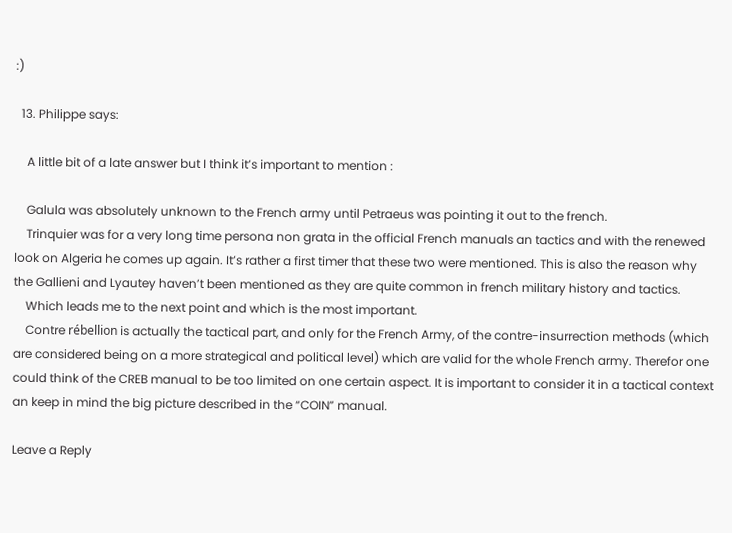:)

  13. Philippe says:

    A little bit of a late answer but I think it’s important to mention :

    Galula was absolutely unknown to the French army until Petraeus was pointing it out to the french.
    Trinquier was for a very long time persona non grata in the official French manuals an tactics and with the renewed look on Algeria he comes up again. It’s rather a first timer that these two were mentioned. This is also the reason why the Gallieni and Lyautey haven’t been mentioned as they are quite common in french military history and tactics.
    Which leads me to the next point and which is the most important.
    Contre rébellion is actually the tactical part, and only for the French Army, of the contre-insurrection methods (which are considered being on a more strategical and political level) which are valid for the whole French army. Therefor one could think of the CREB manual to be too limited on one certain aspect. It is important to consider it in a tactical context an keep in mind the big picture described in the “COIN” manual.

Leave a Reply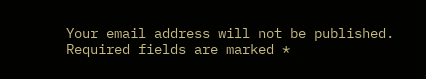Your email address will not be published. Required fields are marked *